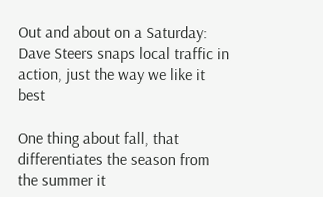Out and about on a Saturday: Dave Steers snaps local traffic in action, just the way we like it best

One thing about fall, that differentiates the season from the summer it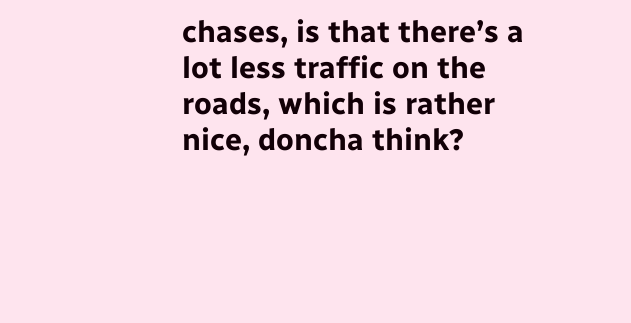chases, is that there’s a lot less traffic on the roads, which is rather nice, doncha think?